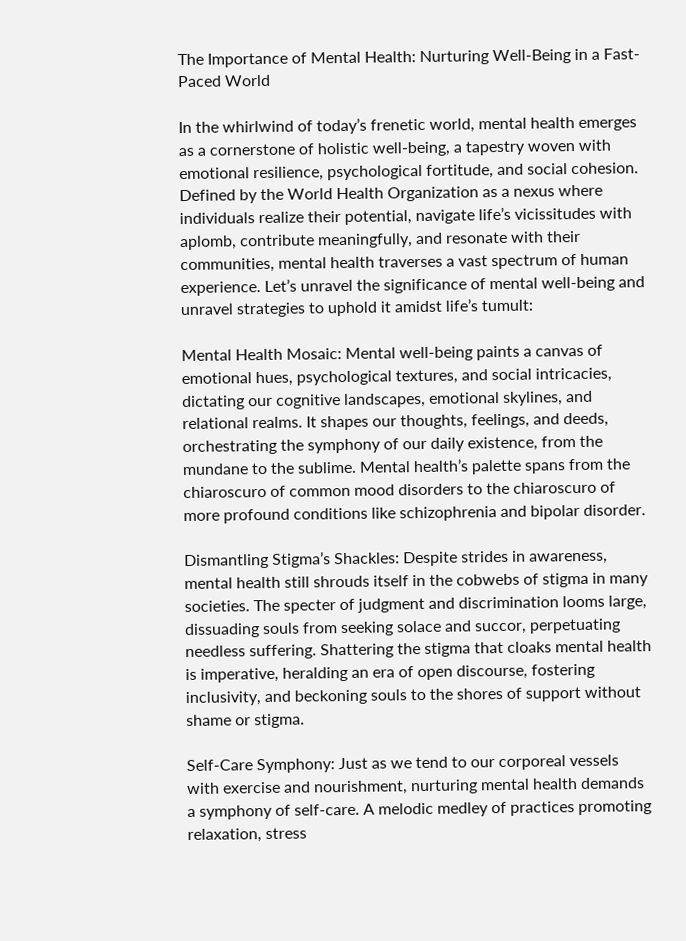The Importance of Mental Health: Nurturing Well-Being in a Fast-Paced World

In the whirlwind of today’s frenetic world, mental health emerges as a cornerstone of holistic well-being, a tapestry woven with emotional resilience, psychological fortitude, and social cohesion. Defined by the World Health Organization as a nexus where individuals realize their potential, navigate life’s vicissitudes with aplomb, contribute meaningfully, and resonate with their communities, mental health traverses a vast spectrum of human experience. Let’s unravel the significance of mental well-being and unravel strategies to uphold it amidst life’s tumult:

Mental Health Mosaic: Mental well-being paints a canvas of emotional hues, psychological textures, and social intricacies, dictating our cognitive landscapes, emotional skylines, and relational realms. It shapes our thoughts, feelings, and deeds, orchestrating the symphony of our daily existence, from the mundane to the sublime. Mental health’s palette spans from the chiaroscuro of common mood disorders to the chiaroscuro of more profound conditions like schizophrenia and bipolar disorder.

Dismantling Stigma’s Shackles: Despite strides in awareness, mental health still shrouds itself in the cobwebs of stigma in many societies. The specter of judgment and discrimination looms large, dissuading souls from seeking solace and succor, perpetuating needless suffering. Shattering the stigma that cloaks mental health is imperative, heralding an era of open discourse, fostering inclusivity, and beckoning souls to the shores of support without shame or stigma.

Self-Care Symphony: Just as we tend to our corporeal vessels with exercise and nourishment, nurturing mental health demands a symphony of self-care. A melodic medley of practices promoting relaxation, stress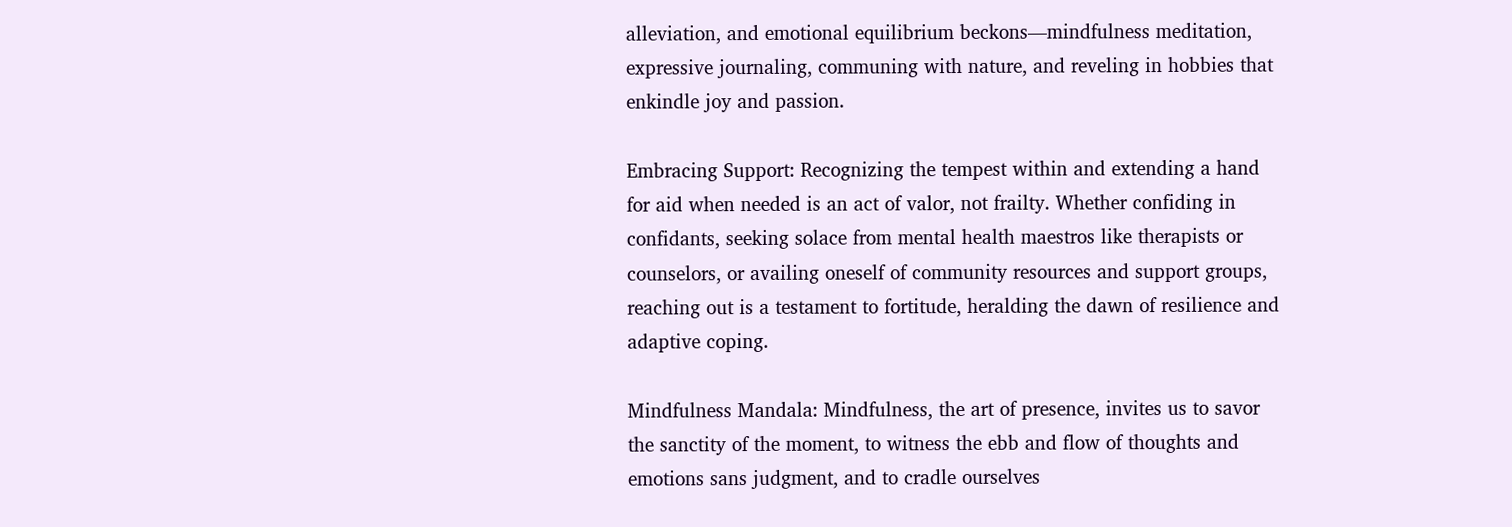alleviation, and emotional equilibrium beckons—mindfulness meditation, expressive journaling, communing with nature, and reveling in hobbies that enkindle joy and passion.

Embracing Support: Recognizing the tempest within and extending a hand for aid when needed is an act of valor, not frailty. Whether confiding in confidants, seeking solace from mental health maestros like therapists or counselors, or availing oneself of community resources and support groups, reaching out is a testament to fortitude, heralding the dawn of resilience and adaptive coping.

Mindfulness Mandala: Mindfulness, the art of presence, invites us to savor the sanctity of the moment, to witness the ebb and flow of thoughts and emotions sans judgment, and to cradle ourselves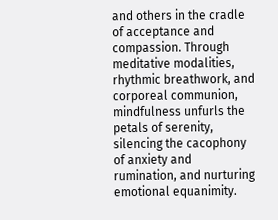and others in the cradle of acceptance and compassion. Through meditative modalities, rhythmic breathwork, and corporeal communion, mindfulness unfurls the petals of serenity, silencing the cacophony of anxiety and rumination, and nurturing emotional equanimity.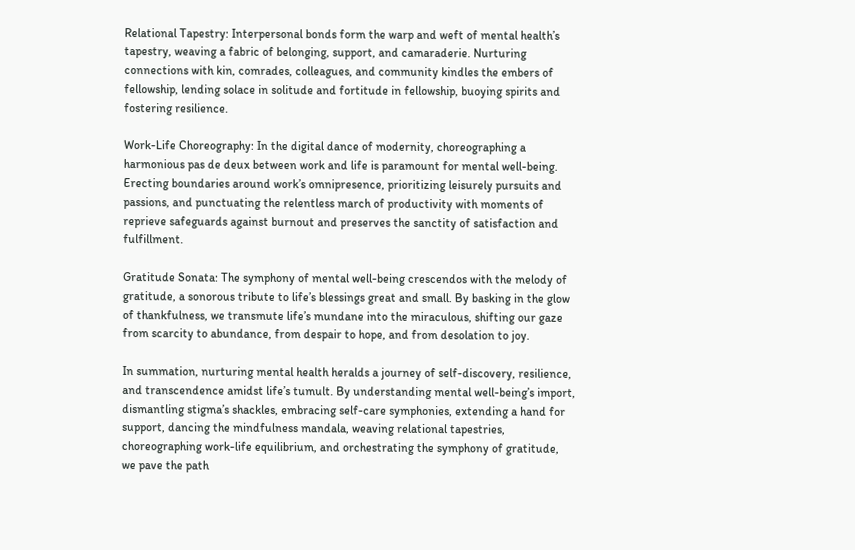Relational Tapestry: Interpersonal bonds form the warp and weft of mental health’s tapestry, weaving a fabric of belonging, support, and camaraderie. Nurturing connections with kin, comrades, colleagues, and community kindles the embers of fellowship, lending solace in solitude and fortitude in fellowship, buoying spirits and fostering resilience.

Work-Life Choreography: In the digital dance of modernity, choreographing a harmonious pas de deux between work and life is paramount for mental well-being. Erecting boundaries around work’s omnipresence, prioritizing leisurely pursuits and passions, and punctuating the relentless march of productivity with moments of reprieve safeguards against burnout and preserves the sanctity of satisfaction and fulfillment.

Gratitude Sonata: The symphony of mental well-being crescendos with the melody of gratitude, a sonorous tribute to life’s blessings great and small. By basking in the glow of thankfulness, we transmute life’s mundane into the miraculous, shifting our gaze from scarcity to abundance, from despair to hope, and from desolation to joy.

In summation, nurturing mental health heralds a journey of self-discovery, resilience, and transcendence amidst life’s tumult. By understanding mental well-being’s import, dismantling stigma’s shackles, embracing self-care symphonies, extending a hand for support, dancing the mindfulness mandala, weaving relational tapestries, choreographing work-life equilibrium, and orchestrating the symphony of gratitude, we pave the path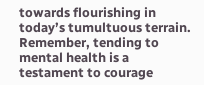towards flourishing in today’s tumultuous terrain. Remember, tending to mental health is a testament to courage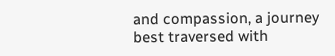and compassion, a journey best traversed with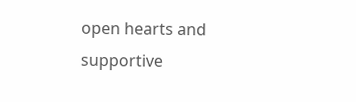open hearts and supportive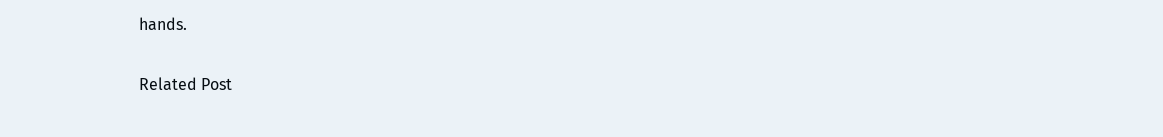hands.

Related Post